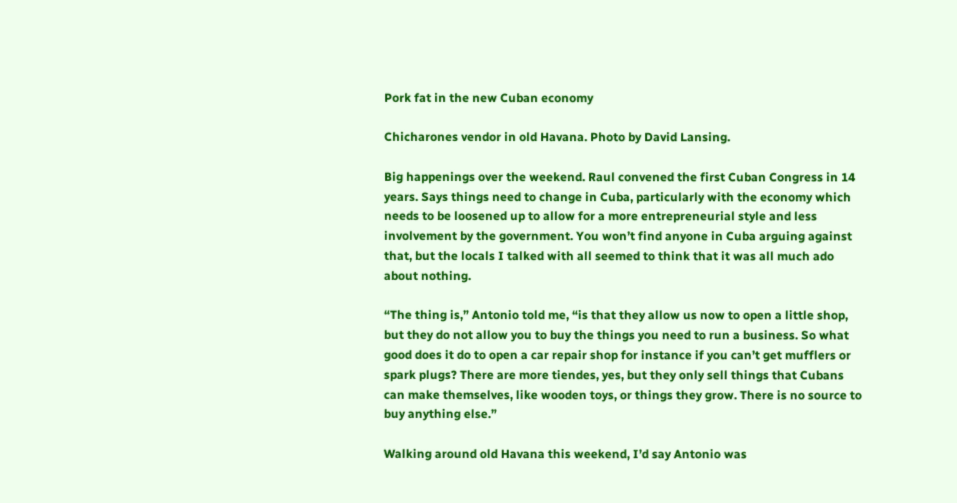Pork fat in the new Cuban economy

Chicharones vendor in old Havana. Photo by David Lansing.

Big happenings over the weekend. Raul convened the first Cuban Congress in 14 years. Says things need to change in Cuba, particularly with the economy which needs to be loosened up to allow for a more entrepreneurial style and less involvement by the government. You won’t find anyone in Cuba arguing against that, but the locals I talked with all seemed to think that it was all much ado about nothing.

“The thing is,” Antonio told me, “is that they allow us now to open a little shop, but they do not allow you to buy the things you need to run a business. So what good does it do to open a car repair shop for instance if you can’t get mufflers or spark plugs? There are more tiendes, yes, but they only sell things that Cubans can make themselves, like wooden toys, or things they grow. There is no source to buy anything else.”

Walking around old Havana this weekend, I’d say Antonio was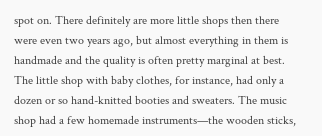spot on. There definitely are more little shops then there were even two years ago, but almost everything in them is handmade and the quality is often pretty marginal at best. The little shop with baby clothes, for instance, had only a dozen or so hand-knitted booties and sweaters. The music shop had a few homemade instruments—the wooden sticks,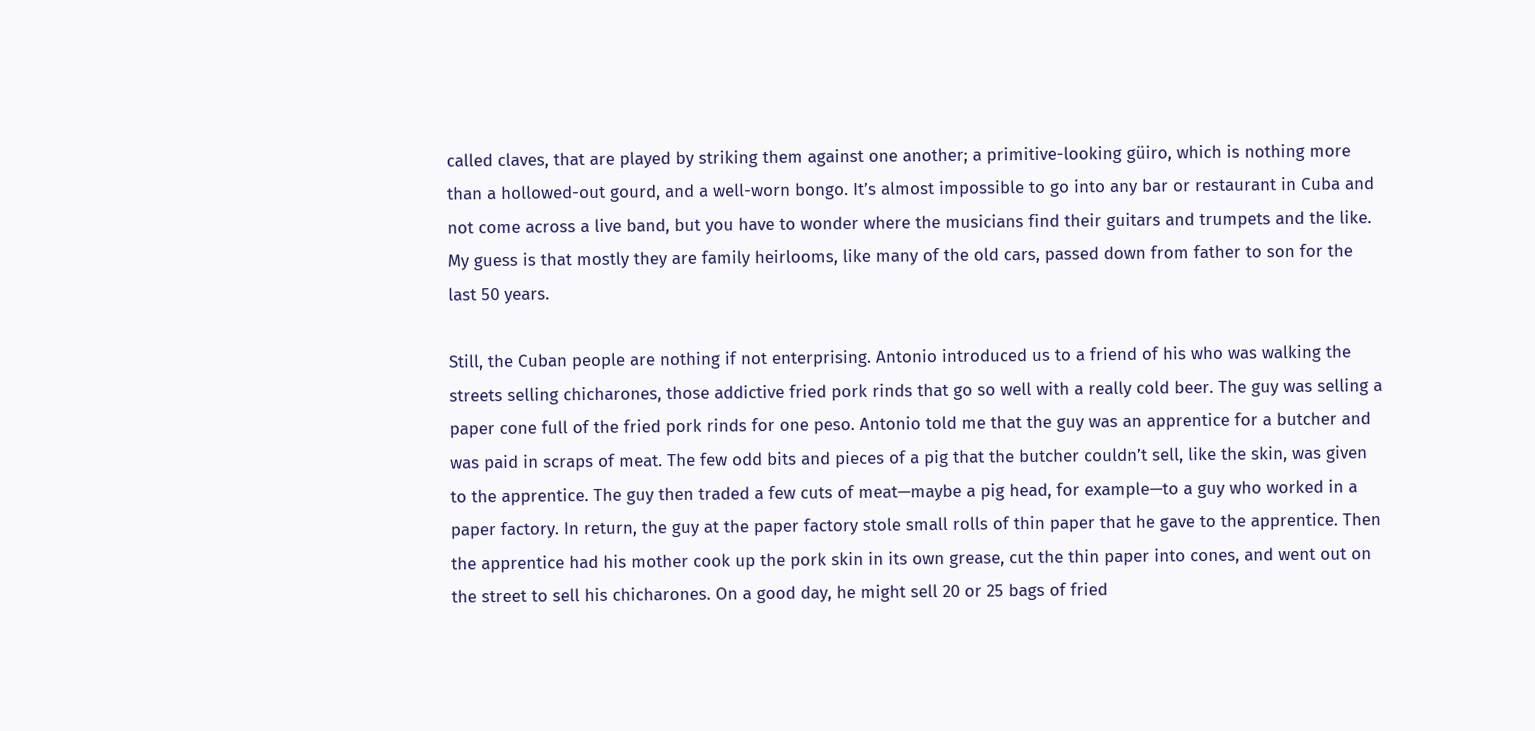called claves, that are played by striking them against one another; a primitive-looking güiro, which is nothing more than a hollowed-out gourd, and a well-worn bongo. It’s almost impossible to go into any bar or restaurant in Cuba and not come across a live band, but you have to wonder where the musicians find their guitars and trumpets and the like. My guess is that mostly they are family heirlooms, like many of the old cars, passed down from father to son for the last 50 years.

Still, the Cuban people are nothing if not enterprising. Antonio introduced us to a friend of his who was walking the streets selling chicharones, those addictive fried pork rinds that go so well with a really cold beer. The guy was selling a paper cone full of the fried pork rinds for one peso. Antonio told me that the guy was an apprentice for a butcher and was paid in scraps of meat. The few odd bits and pieces of a pig that the butcher couldn’t sell, like the skin, was given to the apprentice. The guy then traded a few cuts of meat—maybe a pig head, for example—to a guy who worked in a paper factory. In return, the guy at the paper factory stole small rolls of thin paper that he gave to the apprentice. Then the apprentice had his mother cook up the pork skin in its own grease, cut the thin paper into cones, and went out on the street to sell his chicharones. On a good day, he might sell 20 or 25 bags of fried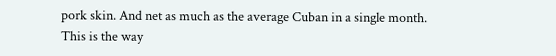pork skin. And net as much as the average Cuban in a single month. This is the way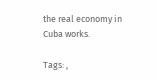the real economy in Cuba works.

Tags: ,